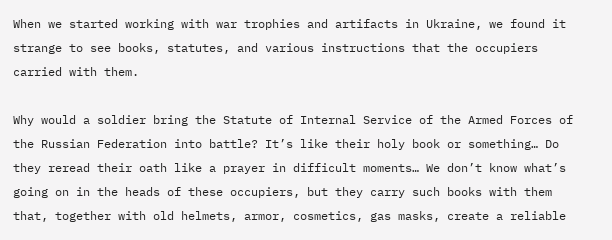When we started working with war trophies and artifacts in Ukraine, we found it strange to see books, statutes, and various instructions that the occupiers carried with them.

Why would a soldier bring the Statute of Internal Service of the Armed Forces of the Russian Federation into battle? It’s like their holy book or something… Do they reread their oath like a prayer in difficult moments… We don’t know what’s going on in the heads of these occupiers, but they carry such books with them that, together with old helmets, armor, cosmetics, gas masks, create a reliable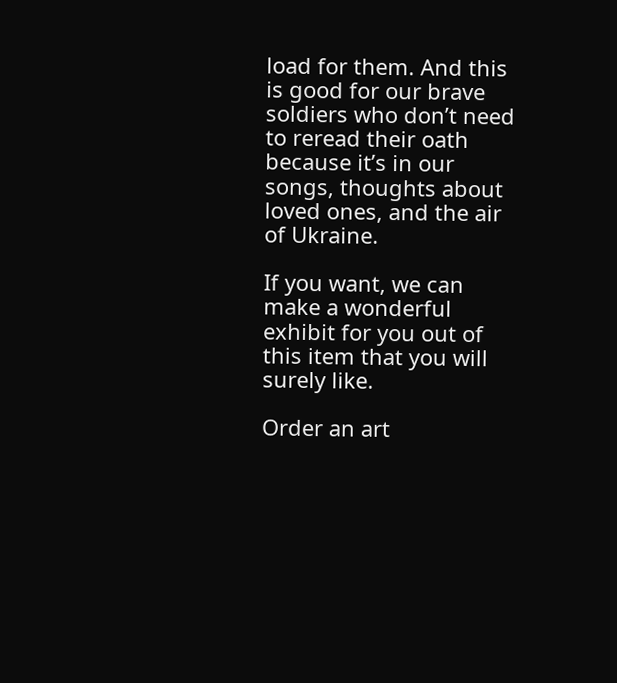load for them. And this is good for our brave soldiers who don’t need to reread their oath because it’s in our songs, thoughts about loved ones, and the air of Ukraine.

If you want, we can make a wonderful exhibit for you out of this item that you will surely like.

Order an art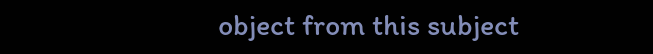object from this subject